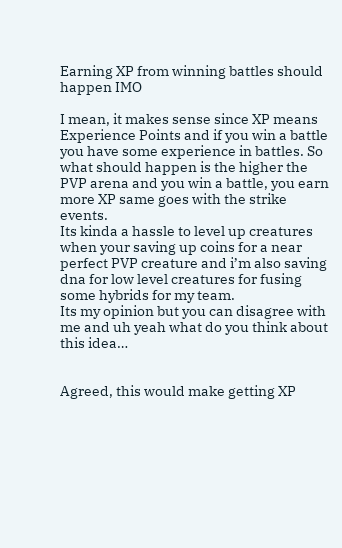Earning XP from winning battles should happen IMO

I mean, it makes sense since XP means Experience Points and if you win a battle you have some experience in battles. So what should happen is the higher the PVP arena and you win a battle, you earn more XP same goes with the strike events.
Its kinda a hassle to level up creatures when your saving up coins for a near perfect PVP creature and i’m also saving dna for low level creatures for fusing some hybrids for my team.
Its my opinion but you can disagree with me and uh yeah what do you think about this idea…


Agreed, this would make getting XP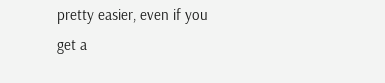pretty easier, even if you get a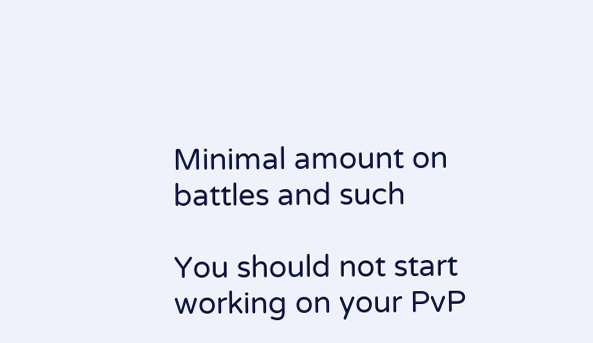Minimal amount on battles and such

You should not start working on your PvP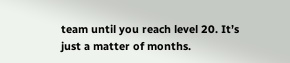team until you reach level 20. It’s just a matter of months.